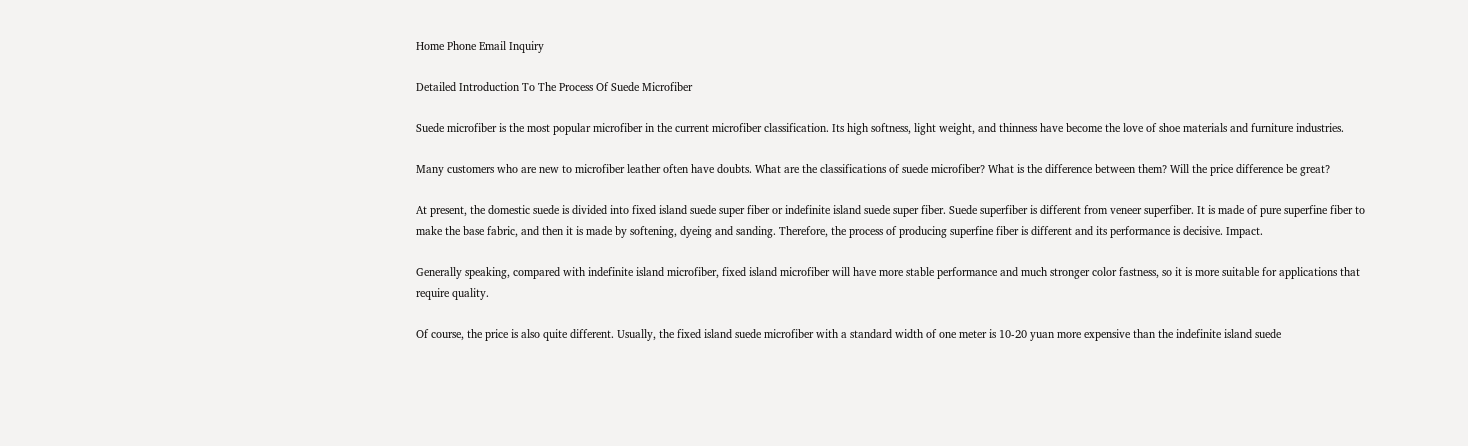Home Phone Email Inquiry

Detailed Introduction To The Process Of Suede Microfiber

Suede microfiber is the most popular microfiber in the current microfiber classification. Its high softness, light weight, and thinness have become the love of shoe materials and furniture industries.

Many customers who are new to microfiber leather often have doubts. What are the classifications of suede microfiber? What is the difference between them? Will the price difference be great?

At present, the domestic suede is divided into fixed island suede super fiber or indefinite island suede super fiber. Suede superfiber is different from veneer superfiber. It is made of pure superfine fiber to make the base fabric, and then it is made by softening, dyeing and sanding. Therefore, the process of producing superfine fiber is different and its performance is decisive. Impact.

Generally speaking, compared with indefinite island microfiber, fixed island microfiber will have more stable performance and much stronger color fastness, so it is more suitable for applications that require quality.

Of course, the price is also quite different. Usually, the fixed island suede microfiber with a standard width of one meter is 10-20 yuan more expensive than the indefinite island suede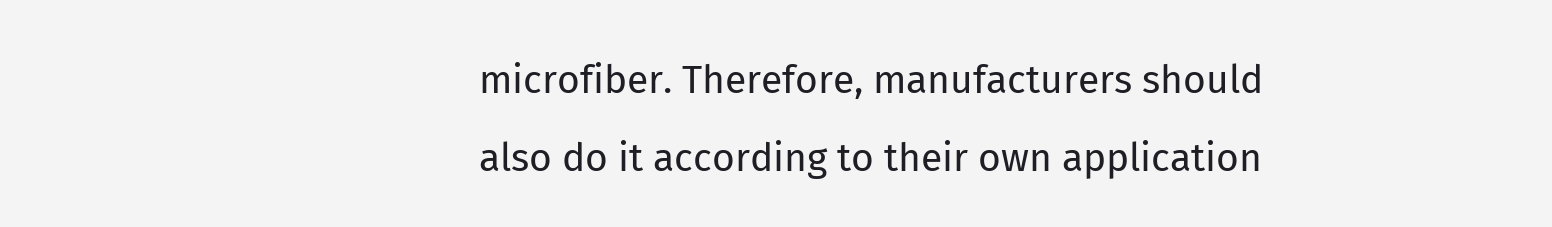microfiber. Therefore, manufacturers should also do it according to their own application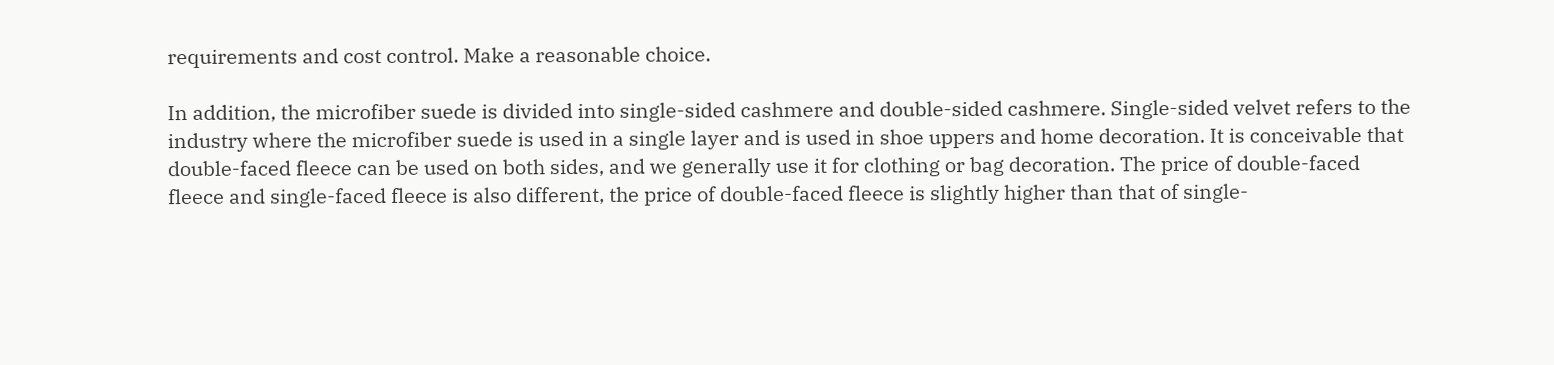requirements and cost control. Make a reasonable choice.

In addition, the microfiber suede is divided into single-sided cashmere and double-sided cashmere. Single-sided velvet refers to the industry where the microfiber suede is used in a single layer and is used in shoe uppers and home decoration. It is conceivable that double-faced fleece can be used on both sides, and we generally use it for clothing or bag decoration. The price of double-faced fleece and single-faced fleece is also different, the price of double-faced fleece is slightly higher than that of single-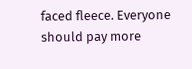faced fleece. Everyone should pay more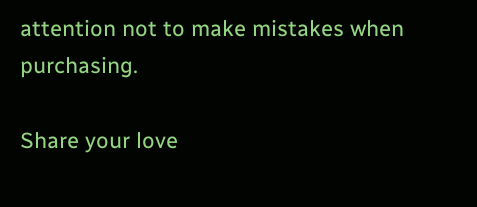attention not to make mistakes when purchasing.

Share your love